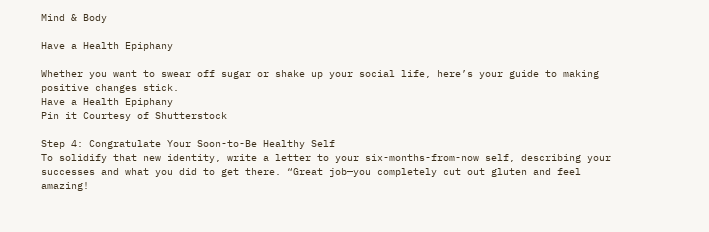Mind & Body

Have a Health Epiphany

Whether you want to swear off sugar or shake up your social life, here’s your guide to making positive changes stick.
Have a Health Epiphany
Pin it Courtesy of Shutterstock

Step 4: Congratulate Your Soon-to-Be Healthy Self
To solidify that new identity, write a letter to your six-months-from-now self, describing your successes and what you did to get there. “Great job—you completely cut out gluten and feel amazing!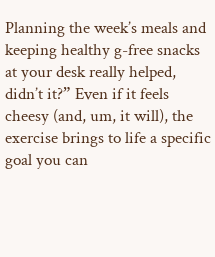Planning the week’s meals and keeping healthy g-free snacks at your desk really helped, didn’t it?” Even if it feels cheesy (and, um, it will), the exercise brings to life a specific goal you can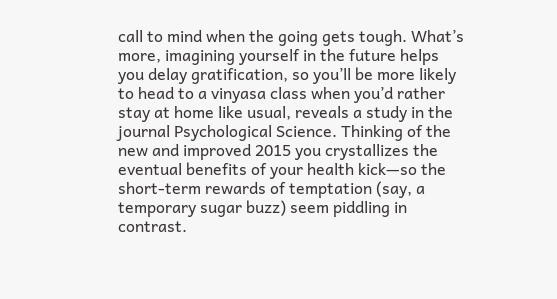call to mind when the going gets tough. What’s more, imagining yourself in the future helps you delay gratification, so you’ll be more likely to head to a vinyasa class when you’d rather stay at home like usual, reveals a study in the journal Psychological Science. Thinking of the new and improved 2015 you crystallizes the eventual benefits of your health kick—so the short-term rewards of temptation (say, a temporary sugar buzz) seem piddling in contrast.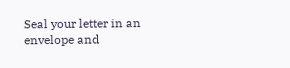Seal your letter in an envelope and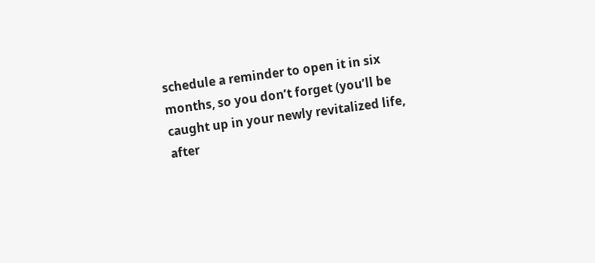schedule a reminder to open it in six months, so you don’t forget (you’ll be caught up in your newly revitalized life, after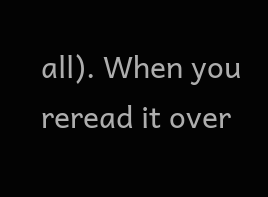all). When you reread it over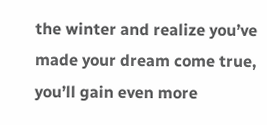the winter and realize you’ve made your dream come true, you’ll gain even more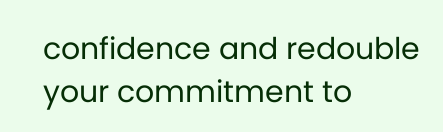confidence and redouble your commitment to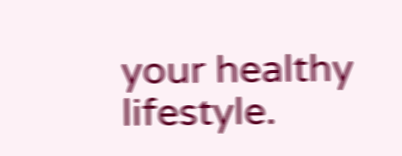your healthy lifestyle.